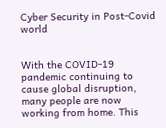Cyber Security in Post-Covid world


With the COVID-19 pandemic continuing to cause global disruption, many people are now working from home. This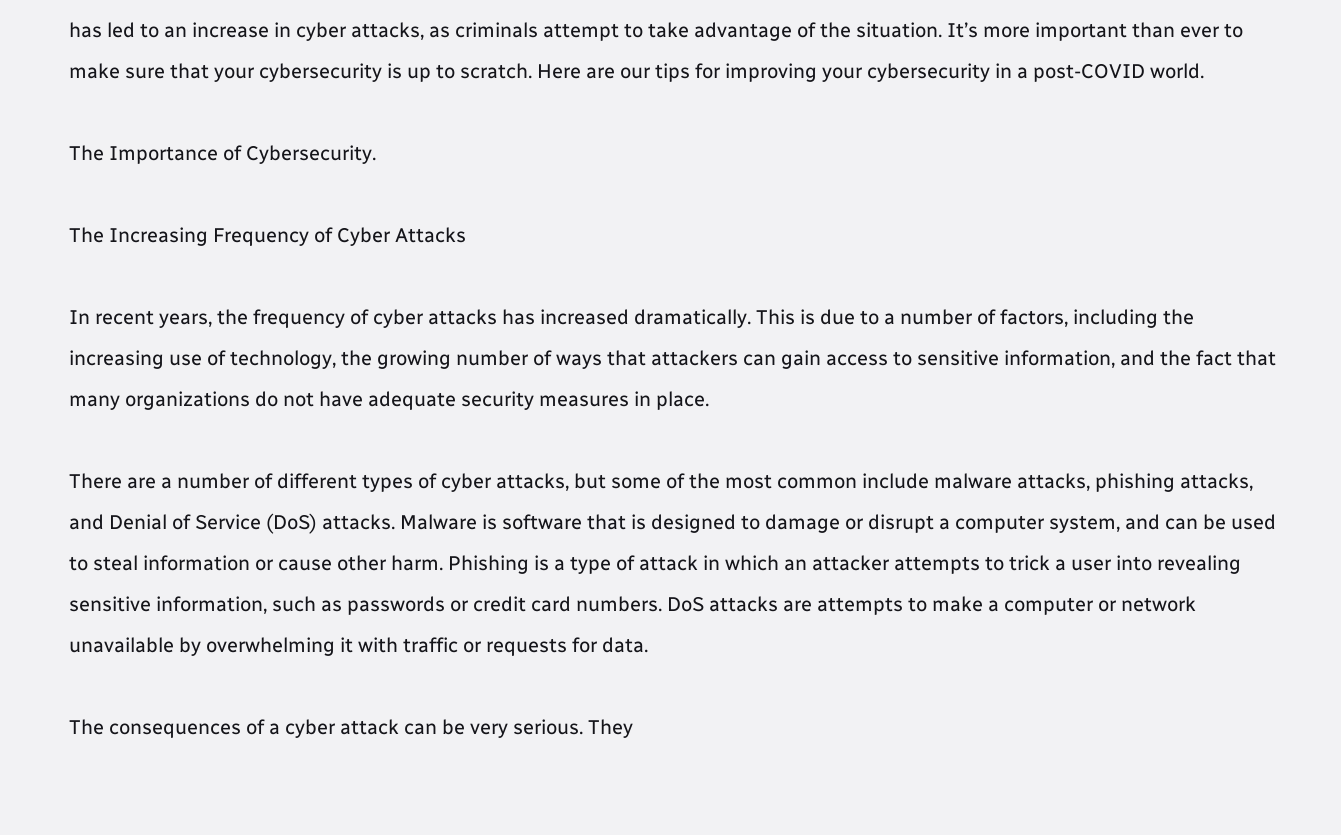has led to an increase in cyber attacks, as criminals attempt to take advantage of the situation. It’s more important than ever to make sure that your cybersecurity is up to scratch. Here are our tips for improving your cybersecurity in a post-COVID world.

The Importance of Cybersecurity.

The Increasing Frequency of Cyber Attacks

In recent years, the frequency of cyber attacks has increased dramatically. This is due to a number of factors, including the increasing use of technology, the growing number of ways that attackers can gain access to sensitive information, and the fact that many organizations do not have adequate security measures in place.

There are a number of different types of cyber attacks, but some of the most common include malware attacks, phishing attacks, and Denial of Service (DoS) attacks. Malware is software that is designed to damage or disrupt a computer system, and can be used to steal information or cause other harm. Phishing is a type of attack in which an attacker attempts to trick a user into revealing sensitive information, such as passwords or credit card numbers. DoS attacks are attempts to make a computer or network unavailable by overwhelming it with traffic or requests for data.

The consequences of a cyber attack can be very serious. They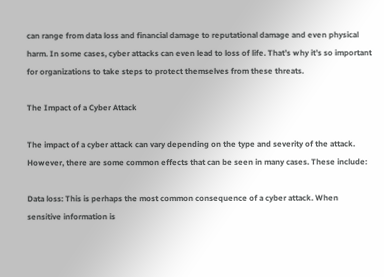can range from data loss and financial damage to reputational damage and even physical harm. In some cases, cyber attacks can even lead to loss of life. That’s why it’s so important for organizations to take steps to protect themselves from these threats.

The Impact of a Cyber Attack

The impact of a cyber attack can vary depending on the type and severity of the attack. However, there are some common effects that can be seen in many cases. These include:

Data loss: This is perhaps the most common consequence of a cyber attack. When sensitive information is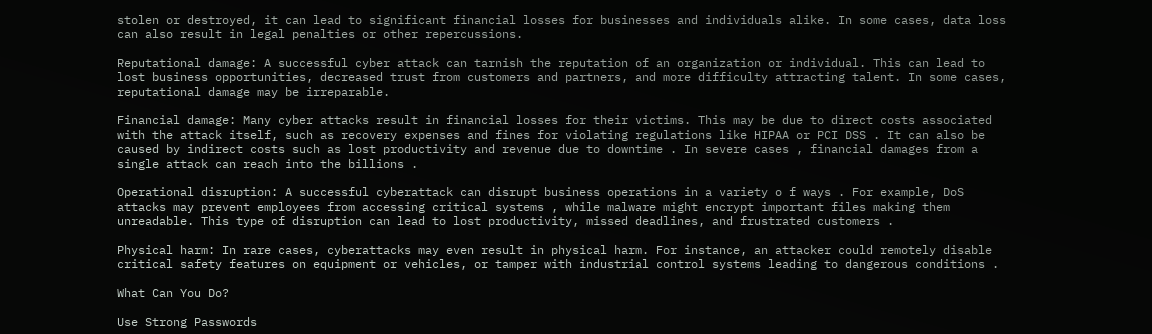stolen or destroyed, it can lead to significant financial losses for businesses and individuals alike. In some cases, data loss can also result in legal penalties or other repercussions.

Reputational damage: A successful cyber attack can tarnish the reputation of an organization or individual. This can lead to lost business opportunities, decreased trust from customers and partners, and more difficulty attracting talent. In some cases, reputational damage may be irreparable.

Financial damage: Many cyber attacks result in financial losses for their victims. This may be due to direct costs associated with the attack itself, such as recovery expenses and fines for violating regulations like HIPAA or PCI DSS . It can also be caused by indirect costs such as lost productivity and revenue due to downtime . In severe cases , financial damages from a single attack can reach into the billions .

Operational disruption: A successful cyberattack can disrupt business operations in a variety o f ways . For example, DoS attacks may prevent employees from accessing critical systems , while malware might encrypt important files making them unreadable. This type of disruption can lead to lost productivity, missed deadlines, and frustrated customers .

Physical harm: In rare cases, cyberattacks may even result in physical harm. For instance, an attacker could remotely disable critical safety features on equipment or vehicles, or tamper with industrial control systems leading to dangerous conditions .

What Can You Do?

Use Strong Passwords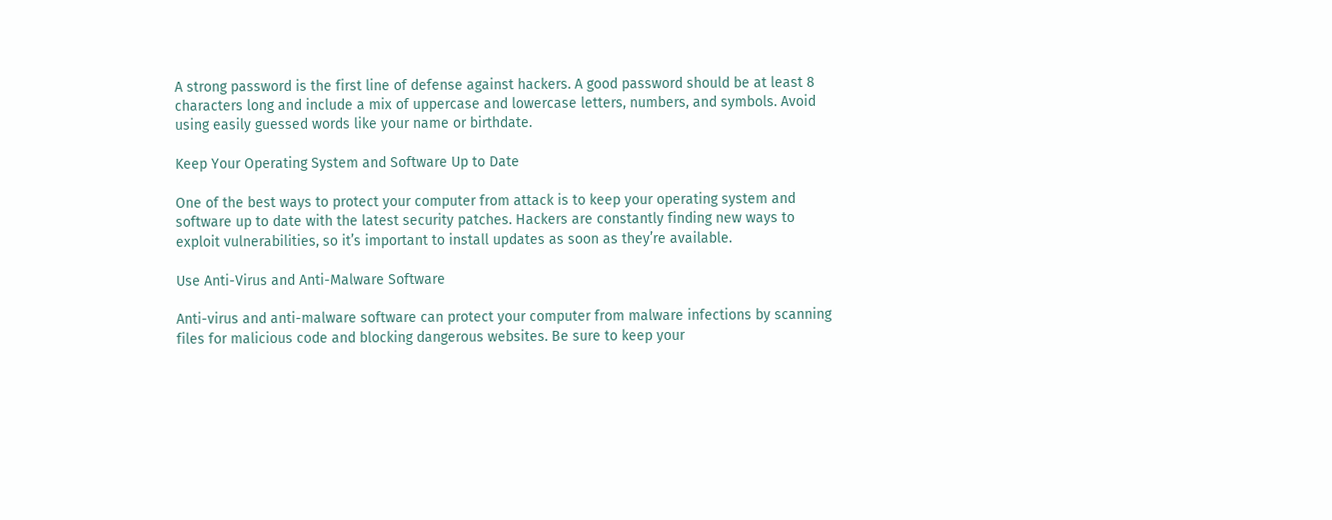A strong password is the first line of defense against hackers. A good password should be at least 8 characters long and include a mix of uppercase and lowercase letters, numbers, and symbols. Avoid using easily guessed words like your name or birthdate.

Keep Your Operating System and Software Up to Date

One of the best ways to protect your computer from attack is to keep your operating system and software up to date with the latest security patches. Hackers are constantly finding new ways to exploit vulnerabilities, so it’s important to install updates as soon as they’re available.

Use Anti-Virus and Anti-Malware Software

Anti-virus and anti-malware software can protect your computer from malware infections by scanning files for malicious code and blocking dangerous websites. Be sure to keep your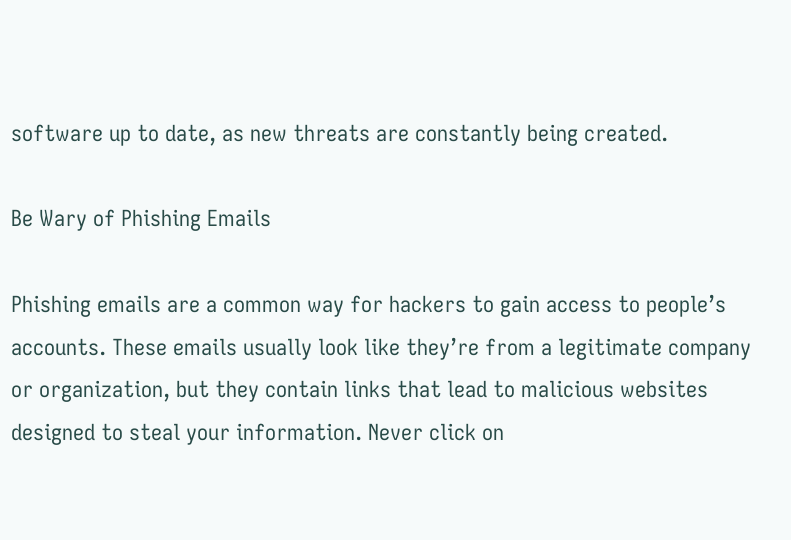software up to date, as new threats are constantly being created.

Be Wary of Phishing Emails

Phishing emails are a common way for hackers to gain access to people’s accounts. These emails usually look like they’re from a legitimate company or organization, but they contain links that lead to malicious websites designed to steal your information. Never click on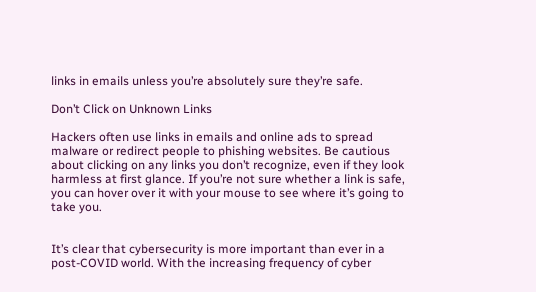links in emails unless you’re absolutely sure they’re safe.

Don’t Click on Unknown Links

Hackers often use links in emails and online ads to spread malware or redirect people to phishing websites. Be cautious about clicking on any links you don’t recognize, even if they look harmless at first glance. If you’re not sure whether a link is safe, you can hover over it with your mouse to see where it’s going to take you.


It’s clear that cybersecurity is more important than ever in a post-COVID world. With the increasing frequency of cyber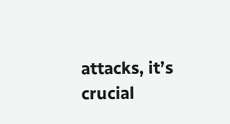attacks, it’s crucial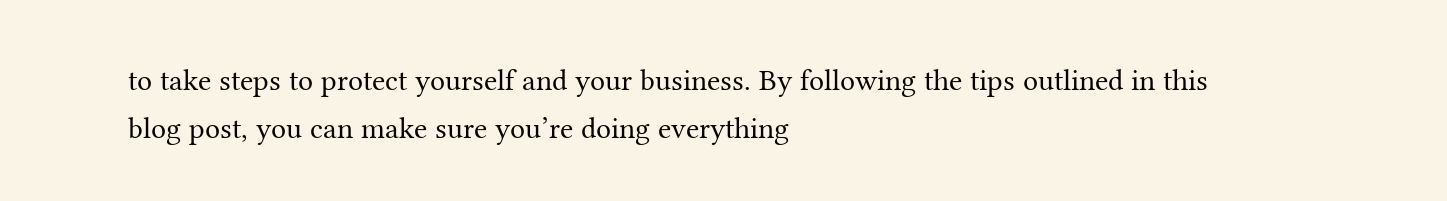to take steps to protect yourself and your business. By following the tips outlined in this blog post, you can make sure you’re doing everything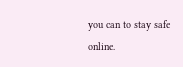you can to stay safe online.